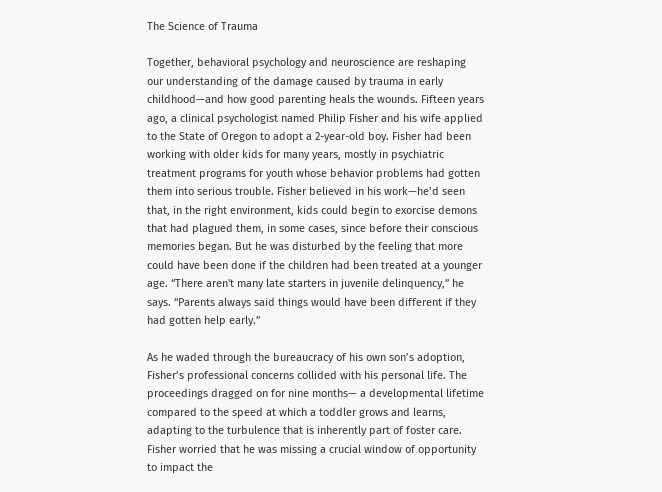The Science of Trauma

Together, behavioral psychology and neuroscience are reshaping our understanding of the damage caused by trauma in early childhood—and how good parenting heals the wounds. Fifteen years ago, a clinical psychologist named Philip Fisher and his wife applied to the State of Oregon to adopt a 2-year-old boy. Fisher had been working with older kids for many years, mostly in psychiatric treatment programs for youth whose behavior problems had gotten them into serious trouble. Fisher believed in his work—he’d seen that, in the right environment, kids could begin to exorcise demons that had plagued them, in some cases, since before their conscious memories began. But he was disturbed by the feeling that more could have been done if the children had been treated at a younger age. “There aren't many late starters in juvenile delinquency,” he says. “Parents always said things would have been different if they had gotten help early.”

As he waded through the bureaucracy of his own son’s adoption, Fisher’s professional concerns collided with his personal life. The proceedings dragged on for nine months— a developmental lifetime compared to the speed at which a toddler grows and learns, adapting to the turbulence that is inherently part of foster care. Fisher worried that he was missing a crucial window of opportunity to impact the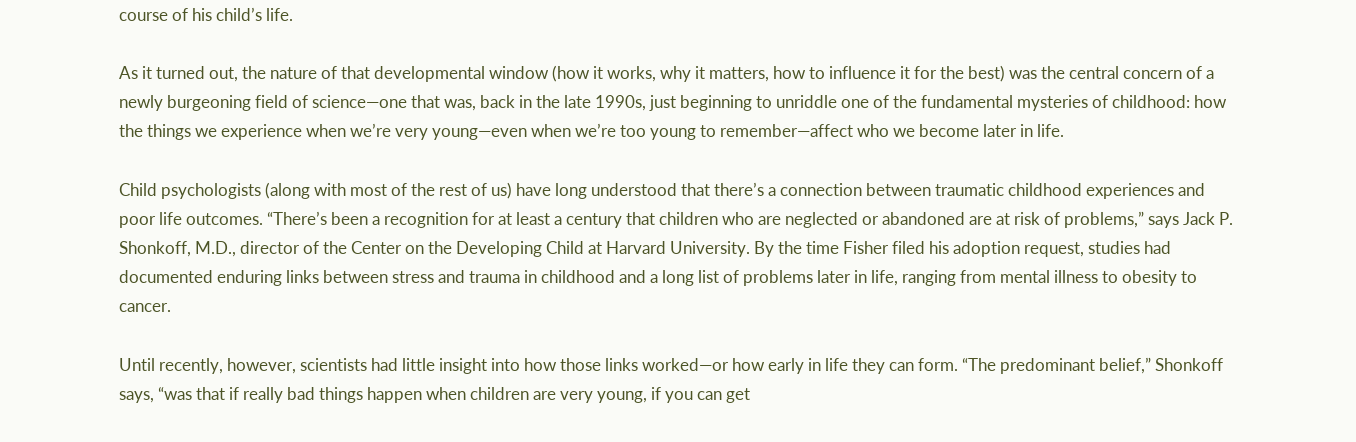course of his child’s life.

As it turned out, the nature of that developmental window (how it works, why it matters, how to influence it for the best) was the central concern of a newly burgeoning field of science—one that was, back in the late 1990s, just beginning to unriddle one of the fundamental mysteries of childhood: how the things we experience when we’re very young—even when we’re too young to remember—affect who we become later in life.

Child psychologists (along with most of the rest of us) have long understood that there’s a connection between traumatic childhood experiences and poor life outcomes. “There’s been a recognition for at least a century that children who are neglected or abandoned are at risk of problems,” says Jack P. Shonkoff, M.D., director of the Center on the Developing Child at Harvard University. By the time Fisher filed his adoption request, studies had documented enduring links between stress and trauma in childhood and a long list of problems later in life, ranging from mental illness to obesity to cancer.

Until recently, however, scientists had little insight into how those links worked—or how early in life they can form. “The predominant belief,” Shonkoff says, “was that if really bad things happen when children are very young, if you can get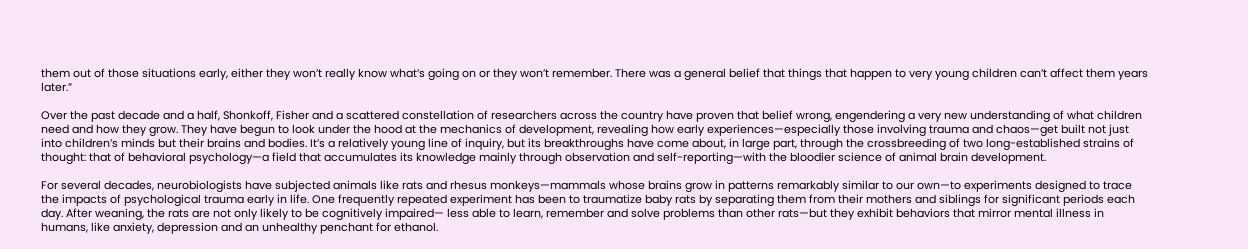them out of those situations early, either they won’t really know what’s going on or they won’t remember. There was a general belief that things that happen to very young children can’t affect them years later.”

Over the past decade and a half, Shonkoff, Fisher and a scattered constellation of researchers across the country have proven that belief wrong, engendering a very new understanding of what children need and how they grow. They have begun to look under the hood at the mechanics of development, revealing how early experiences—especially those involving trauma and chaos—get built not just into children’s minds but their brains and bodies. It’s a relatively young line of inquiry, but its breakthroughs have come about, in large part, through the crossbreeding of two long-established strains of thought: that of behavioral psychology—a field that accumulates its knowledge mainly through observation and self-reporting—with the bloodier science of animal brain development.

For several decades, neurobiologists have subjected animals like rats and rhesus monkeys—mammals whose brains grow in patterns remarkably similar to our own—to experiments designed to trace the impacts of psychological trauma early in life. One frequently repeated experiment has been to traumatize baby rats by separating them from their mothers and siblings for significant periods each day. After weaning, the rats are not only likely to be cognitively impaired— less able to learn, remember and solve problems than other rats—but they exhibit behaviors that mirror mental illness in humans, like anxiety, depression and an unhealthy penchant for ethanol.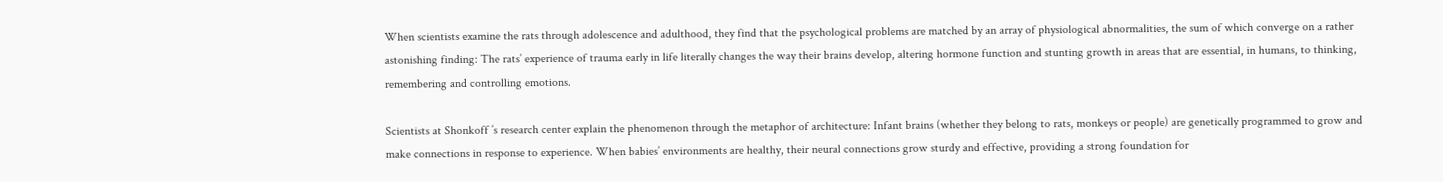When scientists examine the rats through adolescence and adulthood, they find that the psychological problems are matched by an array of physiological abnormalities, the sum of which converge on a rather astonishing finding: The rats’ experience of trauma early in life literally changes the way their brains develop, altering hormone function and stunting growth in areas that are essential, in humans, to thinking, remembering and controlling emotions.

Scientists at Shonkoff ’s research center explain the phenomenon through the metaphor of architecture: Infant brains (whether they belong to rats, monkeys or people) are genetically programmed to grow and make connections in response to experience. When babies’ environments are healthy, their neural connections grow sturdy and effective, providing a strong foundation for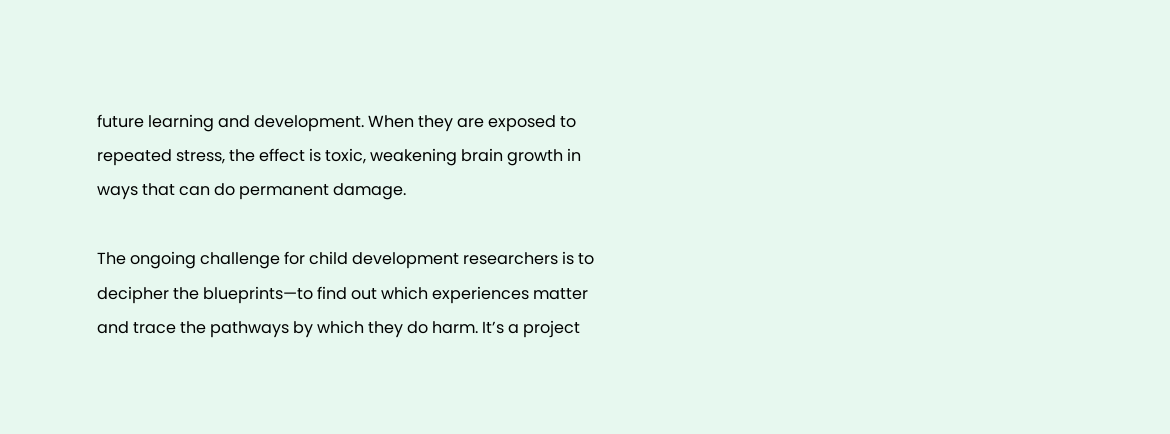future learning and development. When they are exposed to repeated stress, the effect is toxic, weakening brain growth in ways that can do permanent damage.

The ongoing challenge for child development researchers is to decipher the blueprints—to find out which experiences matter and trace the pathways by which they do harm. It’s a project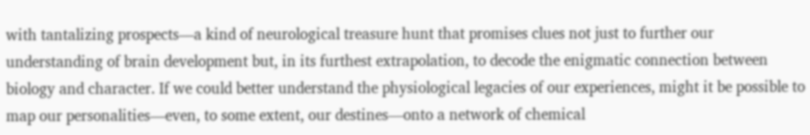with tantalizing prospects—a kind of neurological treasure hunt that promises clues not just to further our understanding of brain development but, in its furthest extrapolation, to decode the enigmatic connection between biology and character. If we could better understand the physiological legacies of our experiences, might it be possible to map our personalities—even, to some extent, our destines—onto a network of chemical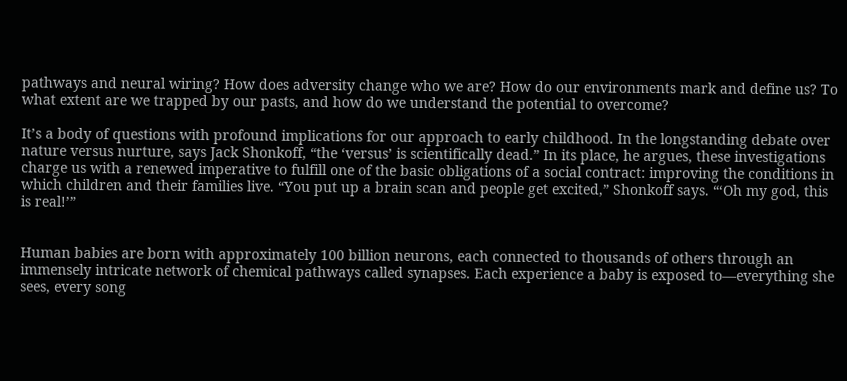pathways and neural wiring? How does adversity change who we are? How do our environments mark and define us? To what extent are we trapped by our pasts, and how do we understand the potential to overcome?

It’s a body of questions with profound implications for our approach to early childhood. In the longstanding debate over nature versus nurture, says Jack Shonkoff, “the ‘versus’ is scientifically dead.” In its place, he argues, these investigations charge us with a renewed imperative to fulfill one of the basic obligations of a social contract: improving the conditions in which children and their families live. “You put up a brain scan and people get excited,” Shonkoff says. “‘Oh my god, this is real!’”


Human babies are born with approximately 100 billion neurons, each connected to thousands of others through an immensely intricate network of chemical pathways called synapses. Each experience a baby is exposed to—everything she sees, every song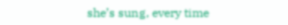she’s sung, every time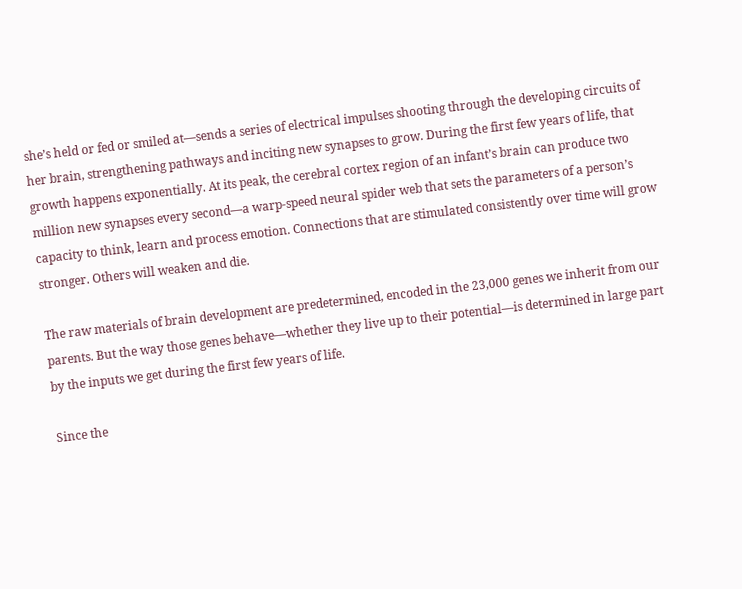she’s held or fed or smiled at—sends a series of electrical impulses shooting through the developing circuits of her brain, strengthening pathways and inciting new synapses to grow. During the first few years of life, that growth happens exponentially. At its peak, the cerebral cortex region of an infant’s brain can produce two million new synapses every second—a warp-speed neural spider web that sets the parameters of a person’s capacity to think, learn and process emotion. Connections that are stimulated consistently over time will grow stronger. Others will weaken and die.

The raw materials of brain development are predetermined, encoded in the 23,000 genes we inherit from our parents. But the way those genes behave—whether they live up to their potential—is determined in large part by the inputs we get during the first few years of life.

Since the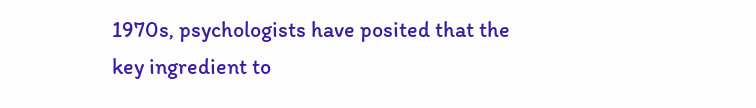1970s, psychologists have posited that the key ingredient to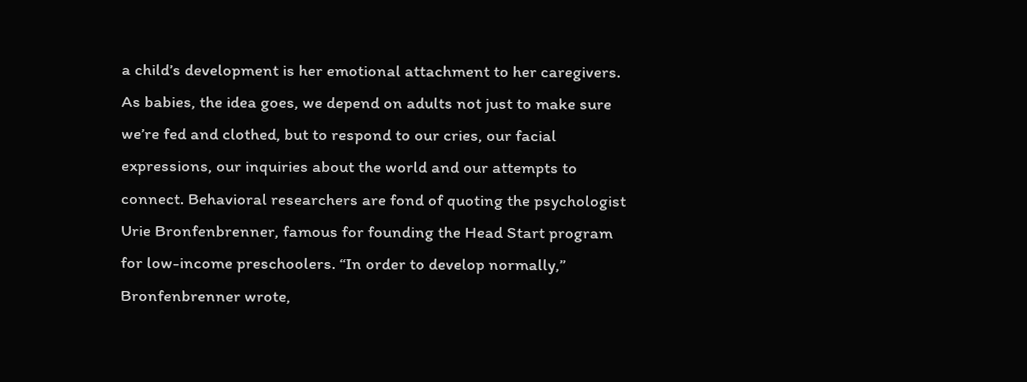a child’s development is her emotional attachment to her caregivers. As babies, the idea goes, we depend on adults not just to make sure we’re fed and clothed, but to respond to our cries, our facial expressions, our inquiries about the world and our attempts to connect. Behavioral researchers are fond of quoting the psychologist Urie Bronfenbrenner, famous for founding the Head Start program for low-income preschoolers. “In order to develop normally,” Bronfenbrenner wrote,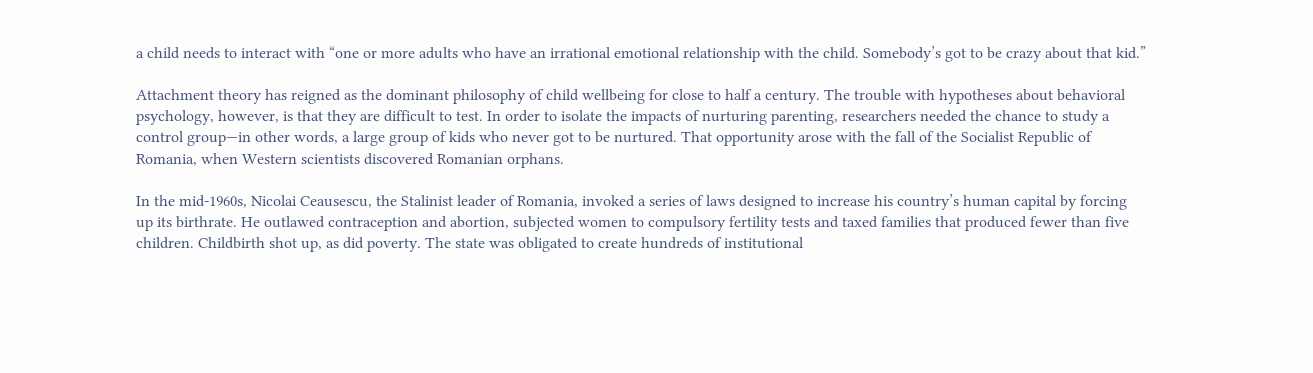a child needs to interact with “one or more adults who have an irrational emotional relationship with the child. Somebody’s got to be crazy about that kid.”

Attachment theory has reigned as the dominant philosophy of child wellbeing for close to half a century. The trouble with hypotheses about behavioral psychology, however, is that they are difficult to test. In order to isolate the impacts of nurturing parenting, researchers needed the chance to study a control group—in other words, a large group of kids who never got to be nurtured. That opportunity arose with the fall of the Socialist Republic of Romania, when Western scientists discovered Romanian orphans.

In the mid-1960s, Nicolai Ceausescu, the Stalinist leader of Romania, invoked a series of laws designed to increase his country’s human capital by forcing up its birthrate. He outlawed contraception and abortion, subjected women to compulsory fertility tests and taxed families that produced fewer than five children. Childbirth shot up, as did poverty. The state was obligated to create hundreds of institutional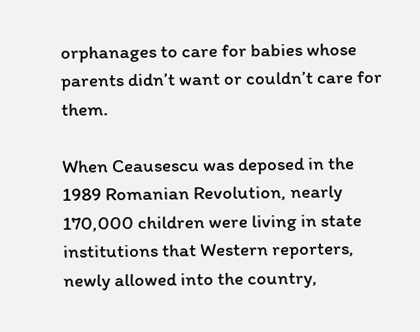orphanages to care for babies whose parents didn’t want or couldn’t care for them.

When Ceausescu was deposed in the 1989 Romanian Revolution, nearly 170,000 children were living in state institutions that Western reporters, newly allowed into the country,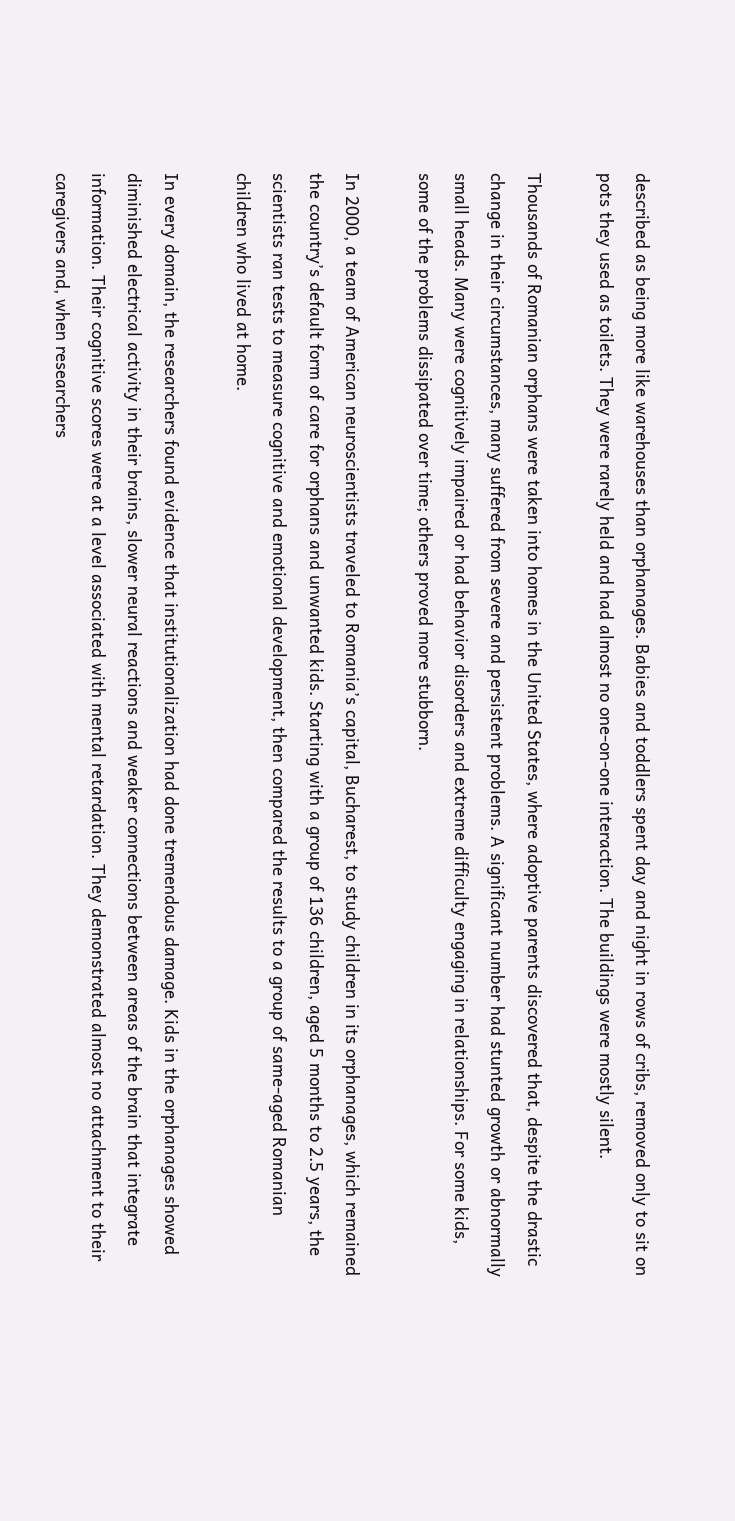described as being more like warehouses than orphanages. Babies and toddlers spent day and night in rows of cribs, removed only to sit on pots they used as toilets. They were rarely held and had almost no one-on-one interaction. The buildings were mostly silent.

Thousands of Romanian orphans were taken into homes in the United States, where adoptive parents discovered that, despite the drastic change in their circumstances, many suffered from severe and persistent problems. A significant number had stunted growth or abnormally small heads. Many were cognitively impaired or had behavior disorders and extreme difficulty engaging in relationships. For some kids, some of the problems dissipated over time; others proved more stubborn.

In 2000, a team of American neuroscientists traveled to Romania’s capital, Bucharest, to study children in its orphanages, which remained the country’s default form of care for orphans and unwanted kids. Starting with a group of 136 children, aged 5 months to 2.5 years, the scientists ran tests to measure cognitive and emotional development, then compared the results to a group of same-aged Romanian children who lived at home.

In every domain, the researchers found evidence that institutionalization had done tremendous damage. Kids in the orphanages showed diminished electrical activity in their brains, slower neural reactions and weaker connections between areas of the brain that integrate information. Their cognitive scores were at a level associated with mental retardation. They demonstrated almost no attachment to their caregivers and, when researchers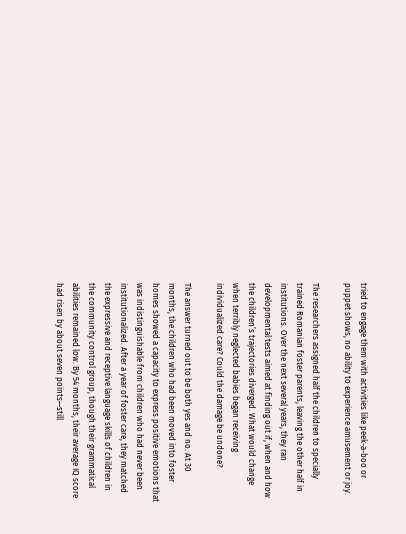tried to engage them with activities like peek-a-boo or puppet shows, no ability to experience amusement or joy.

The researchers assigned half the children to specially trained Romanian foster parents, leaving the other half in institutions. Over the next several years, they ran developmental tests aimed at finding out if, when and how the children’s trajectories diverged. What would change when terribly neglected babies began receiving individualized care? Could the damage be undone?

The answer turned out to be both yes and no. At 30 months, the children who had been moved into foster homes showed a capacity to express positive emotions that was indistinguishable from children who had never been institutionalized. After a year of foster care, they matched the expressive and receptive language skills of children in the community control group, though their grammatical abilities remained low. By 54 months, their average IQ score had risen by about seven points—still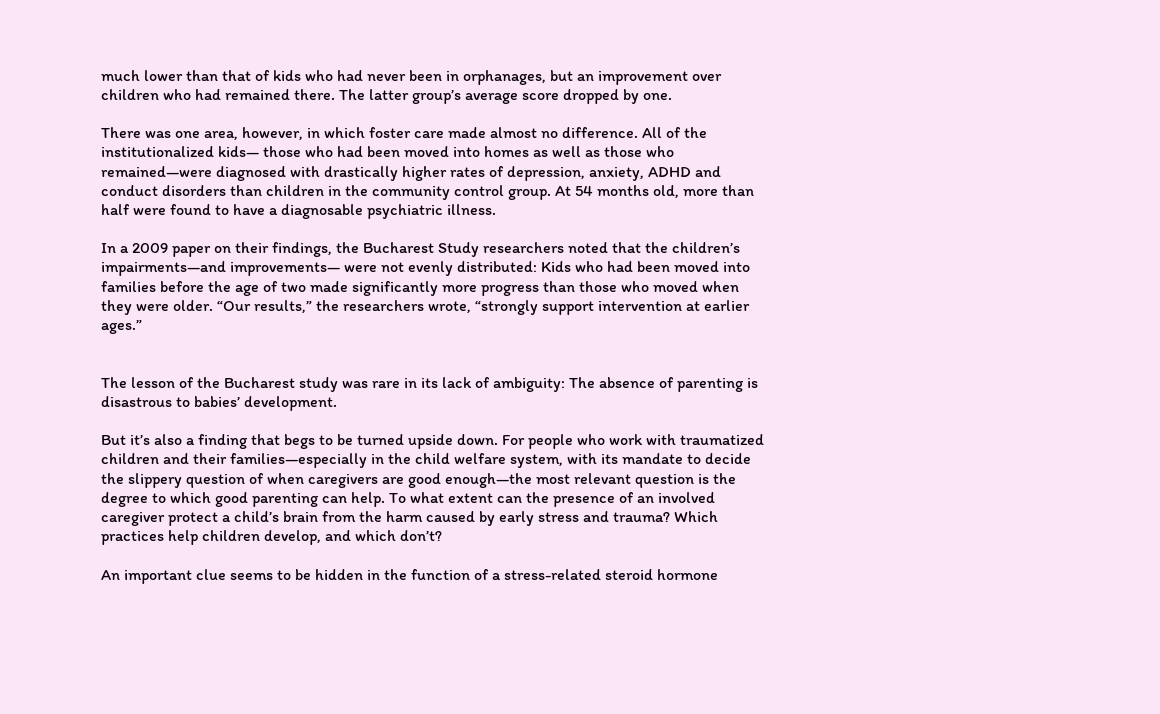much lower than that of kids who had never been in orphanages, but an improvement over children who had remained there. The latter group’s average score dropped by one.

There was one area, however, in which foster care made almost no difference. All of the institutionalized kids— those who had been moved into homes as well as those who remained—were diagnosed with drastically higher rates of depression, anxiety, ADHD and conduct disorders than children in the community control group. At 54 months old, more than half were found to have a diagnosable psychiatric illness.

In a 2009 paper on their findings, the Bucharest Study researchers noted that the children’s impairments—and improvements— were not evenly distributed: Kids who had been moved into families before the age of two made significantly more progress than those who moved when they were older. “Our results,” the researchers wrote, “strongly support intervention at earlier ages.”


The lesson of the Bucharest study was rare in its lack of ambiguity: The absence of parenting is disastrous to babies’ development.

But it’s also a finding that begs to be turned upside down. For people who work with traumatized children and their families—especially in the child welfare system, with its mandate to decide the slippery question of when caregivers are good enough—the most relevant question is the degree to which good parenting can help. To what extent can the presence of an involved caregiver protect a child’s brain from the harm caused by early stress and trauma? Which practices help children develop, and which don’t?

An important clue seems to be hidden in the function of a stress-related steroid hormone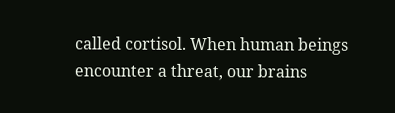called cortisol. When human beings encounter a threat, our brains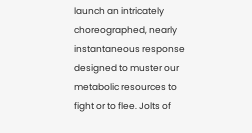launch an intricately choreographed, nearly instantaneous response designed to muster our metabolic resources to fight or to flee. Jolts of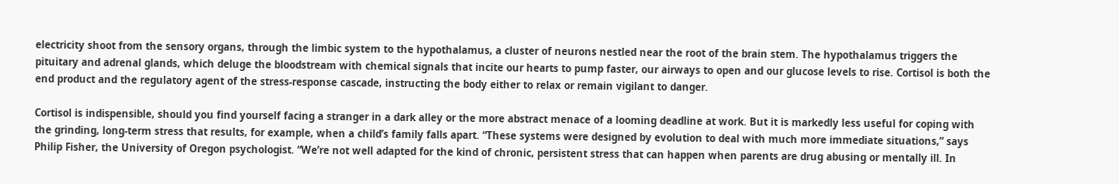electricity shoot from the sensory organs, through the limbic system to the hypothalamus, a cluster of neurons nestled near the root of the brain stem. The hypothalamus triggers the pituitary and adrenal glands, which deluge the bloodstream with chemical signals that incite our hearts to pump faster, our airways to open and our glucose levels to rise. Cortisol is both the end product and the regulatory agent of the stress-response cascade, instructing the body either to relax or remain vigilant to danger.

Cortisol is indispensible, should you find yourself facing a stranger in a dark alley or the more abstract menace of a looming deadline at work. But it is markedly less useful for coping with the grinding, long-term stress that results, for example, when a child’s family falls apart. “These systems were designed by evolution to deal with much more immediate situations,” says Philip Fisher, the University of Oregon psychologist. “We’re not well adapted for the kind of chronic, persistent stress that can happen when parents are drug abusing or mentally ill. In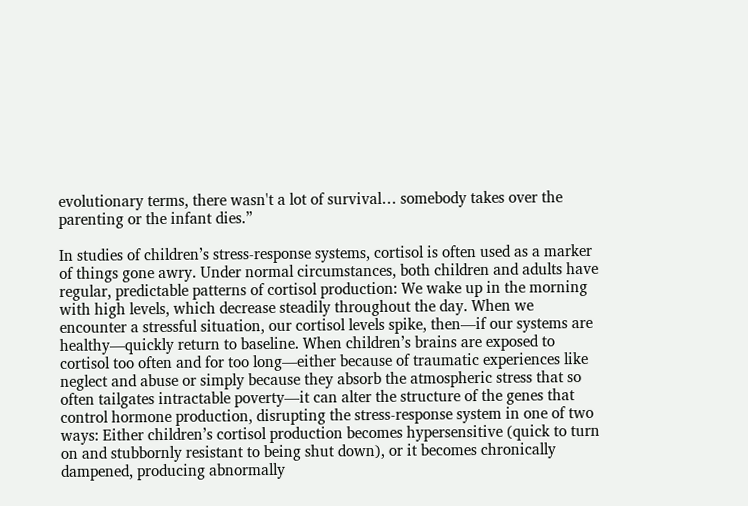evolutionary terms, there wasn't a lot of survival… somebody takes over the parenting or the infant dies.”

In studies of children’s stress-response systems, cortisol is often used as a marker of things gone awry. Under normal circumstances, both children and adults have regular, predictable patterns of cortisol production: We wake up in the morning with high levels, which decrease steadily throughout the day. When we encounter a stressful situation, our cortisol levels spike, then—if our systems are healthy—quickly return to baseline. When children’s brains are exposed to cortisol too often and for too long—either because of traumatic experiences like neglect and abuse or simply because they absorb the atmospheric stress that so often tailgates intractable poverty—it can alter the structure of the genes that control hormone production, disrupting the stress-response system in one of two ways: Either children’s cortisol production becomes hypersensitive (quick to turn on and stubbornly resistant to being shut down), or it becomes chronically dampened, producing abnormally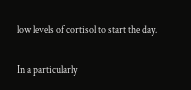low levels of cortisol to start the day.

In a particularly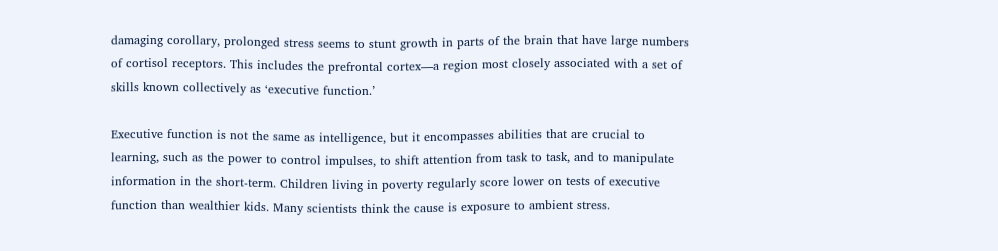damaging corollary, prolonged stress seems to stunt growth in parts of the brain that have large numbers of cortisol receptors. This includes the prefrontal cortex—a region most closely associated with a set of skills known collectively as ‘executive function.’

Executive function is not the same as intelligence, but it encompasses abilities that are crucial to learning, such as the power to control impulses, to shift attention from task to task, and to manipulate information in the short-term. Children living in poverty regularly score lower on tests of executive function than wealthier kids. Many scientists think the cause is exposure to ambient stress.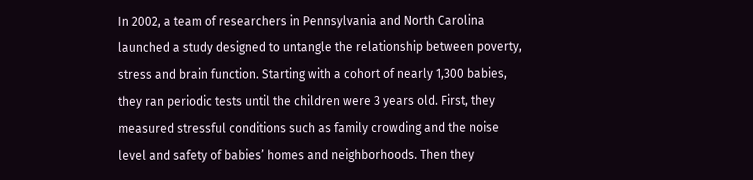In 2002, a team of researchers in Pennsylvania and North Carolina launched a study designed to untangle the relationship between poverty, stress and brain function. Starting with a cohort of nearly 1,300 babies, they ran periodic tests until the children were 3 years old. First, they measured stressful conditions such as family crowding and the noise level and safety of babies’ homes and neighborhoods. Then they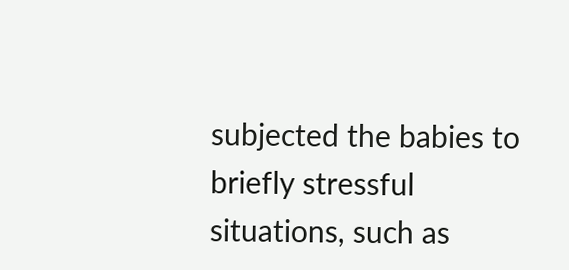subjected the babies to briefly stressful situations, such as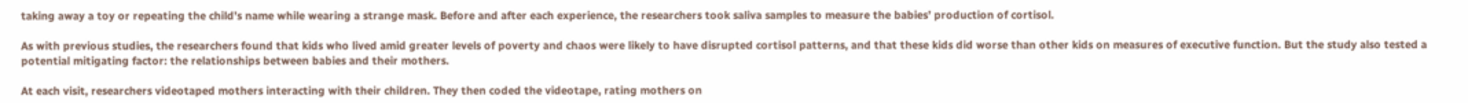taking away a toy or repeating the child’s name while wearing a strange mask. Before and after each experience, the researchers took saliva samples to measure the babies’ production of cortisol.

As with previous studies, the researchers found that kids who lived amid greater levels of poverty and chaos were likely to have disrupted cortisol patterns, and that these kids did worse than other kids on measures of executive function. But the study also tested a potential mitigating factor: the relationships between babies and their mothers.

At each visit, researchers videotaped mothers interacting with their children. They then coded the videotape, rating mothers on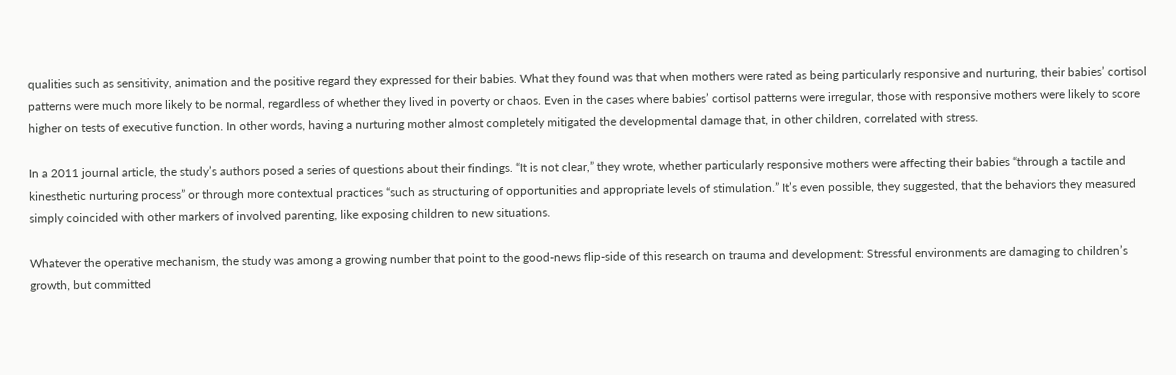qualities such as sensitivity, animation and the positive regard they expressed for their babies. What they found was that when mothers were rated as being particularly responsive and nurturing, their babies’ cortisol patterns were much more likely to be normal, regardless of whether they lived in poverty or chaos. Even in the cases where babies’ cortisol patterns were irregular, those with responsive mothers were likely to score higher on tests of executive function. In other words, having a nurturing mother almost completely mitigated the developmental damage that, in other children, correlated with stress.

In a 2011 journal article, the study’s authors posed a series of questions about their findings. “It is not clear,” they wrote, whether particularly responsive mothers were affecting their babies “through a tactile and kinesthetic nurturing process” or through more contextual practices “such as structuring of opportunities and appropriate levels of stimulation.” It’s even possible, they suggested, that the behaviors they measured simply coincided with other markers of involved parenting, like exposing children to new situations.

Whatever the operative mechanism, the study was among a growing number that point to the good-news flip-side of this research on trauma and development: Stressful environments are damaging to children’s growth, but committed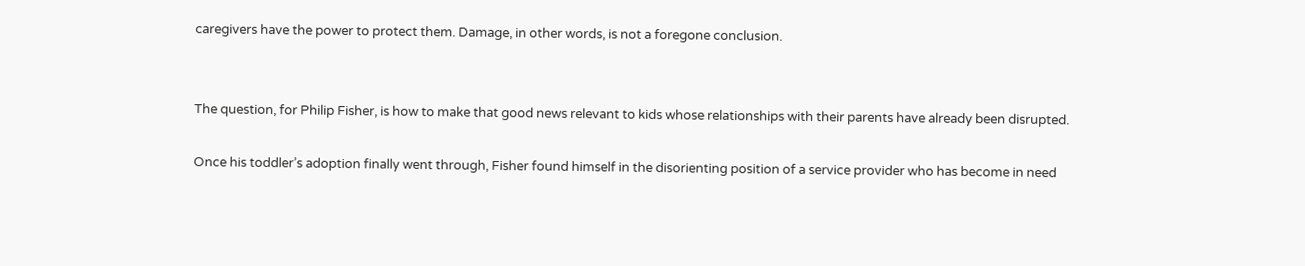caregivers have the power to protect them. Damage, in other words, is not a foregone conclusion.


The question, for Philip Fisher, is how to make that good news relevant to kids whose relationships with their parents have already been disrupted.

Once his toddler’s adoption finally went through, Fisher found himself in the disorienting position of a service provider who has become in need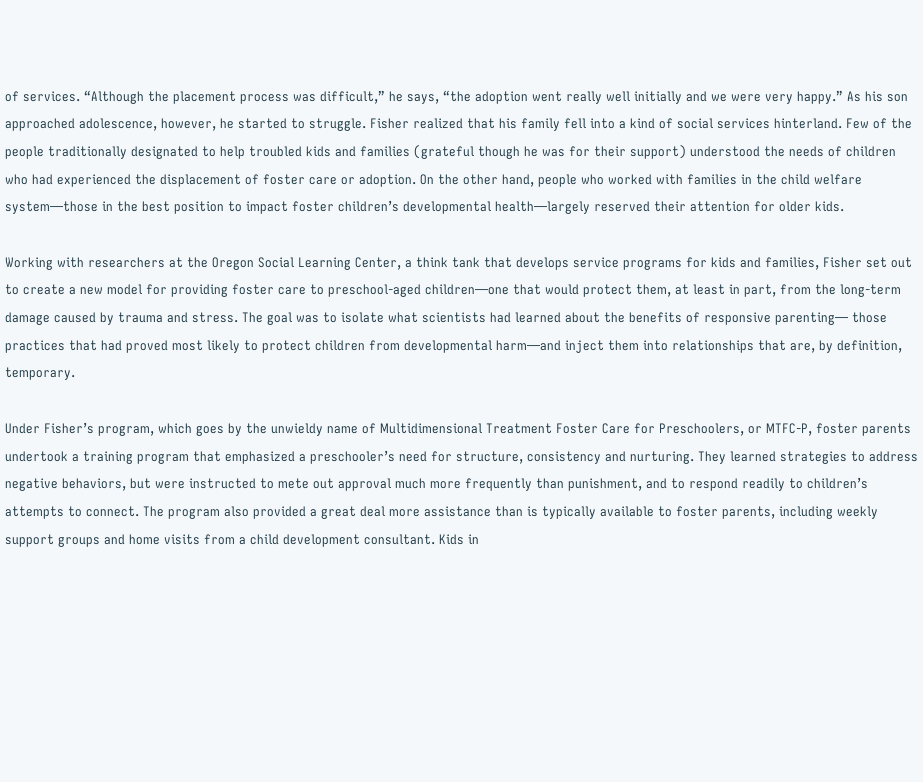of services. “Although the placement process was difficult,” he says, “the adoption went really well initially and we were very happy.” As his son approached adolescence, however, he started to struggle. Fisher realized that his family fell into a kind of social services hinterland. Few of the people traditionally designated to help troubled kids and families (grateful though he was for their support) understood the needs of children who had experienced the displacement of foster care or adoption. On the other hand, people who worked with families in the child welfare system—those in the best position to impact foster children’s developmental health—largely reserved their attention for older kids.

Working with researchers at the Oregon Social Learning Center, a think tank that develops service programs for kids and families, Fisher set out to create a new model for providing foster care to preschool-aged children—one that would protect them, at least in part, from the long-term damage caused by trauma and stress. The goal was to isolate what scientists had learned about the benefits of responsive parenting— those practices that had proved most likely to protect children from developmental harm—and inject them into relationships that are, by definition, temporary.

Under Fisher’s program, which goes by the unwieldy name of Multidimensional Treatment Foster Care for Preschoolers, or MTFC-P, foster parents undertook a training program that emphasized a preschooler’s need for structure, consistency and nurturing. They learned strategies to address negative behaviors, but were instructed to mete out approval much more frequently than punishment, and to respond readily to children’s attempts to connect. The program also provided a great deal more assistance than is typically available to foster parents, including weekly support groups and home visits from a child development consultant. Kids in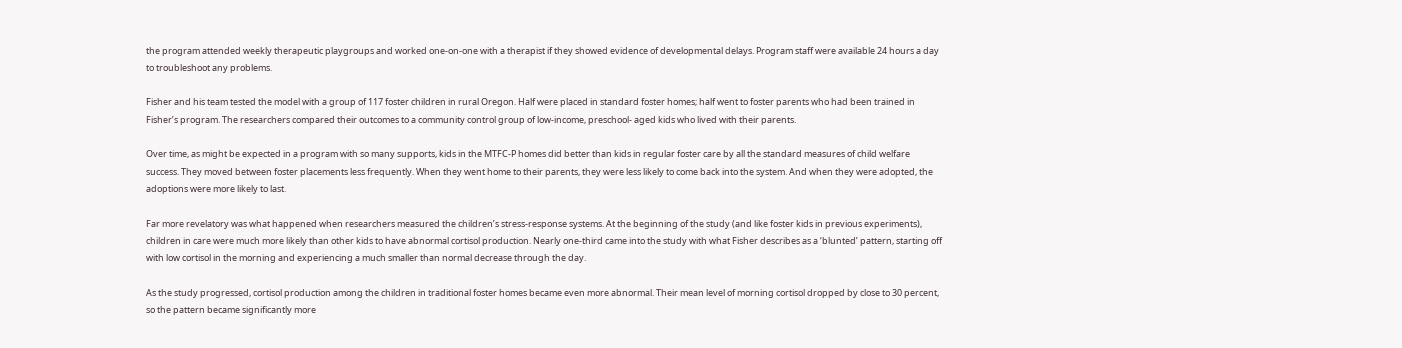the program attended weekly therapeutic playgroups and worked one-on-one with a therapist if they showed evidence of developmental delays. Program staff were available 24 hours a day to troubleshoot any problems.

Fisher and his team tested the model with a group of 117 foster children in rural Oregon. Half were placed in standard foster homes; half went to foster parents who had been trained in Fisher’s program. The researchers compared their outcomes to a community control group of low-income, preschool- aged kids who lived with their parents.

Over time, as might be expected in a program with so many supports, kids in the MTFC-P homes did better than kids in regular foster care by all the standard measures of child welfare success. They moved between foster placements less frequently. When they went home to their parents, they were less likely to come back into the system. And when they were adopted, the adoptions were more likely to last.

Far more revelatory was what happened when researchers measured the children’s stress-response systems. At the beginning of the study (and like foster kids in previous experiments), children in care were much more likely than other kids to have abnormal cortisol production. Nearly one-third came into the study with what Fisher describes as a ‘blunted’ pattern, starting off with low cortisol in the morning and experiencing a much smaller than normal decrease through the day.

As the study progressed, cortisol production among the children in traditional foster homes became even more abnormal. Their mean level of morning cortisol dropped by close to 30 percent, so the pattern became significantly more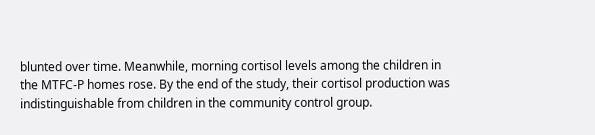blunted over time. Meanwhile, morning cortisol levels among the children in the MTFC-P homes rose. By the end of the study, their cortisol production was indistinguishable from children in the community control group.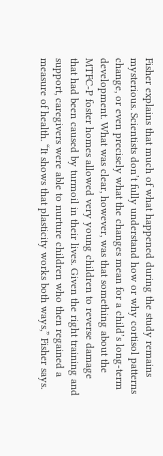Fisher explains that much of what happened during the study remains mysterious. Scientists don’t fully understand how or why cortisol patterns change, or even precisely what the changes mean for a child’s long-term development. What was clear, however, was that something about the MTFC-P foster homes allowed very young children to reverse damage that had been caused by turmoil in their lives. Given the right training and support, caregivers were able to nurture children who then regained a measure of health. “It shows that plasticity works both ways,” Fisher says.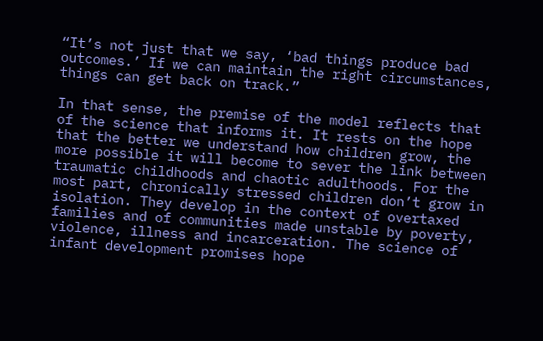“It’s not just that we say, ‘bad things produce bad outcomes.’ If we can maintain the right circumstances, things can get back on track.”

In that sense, the premise of the model reflects that of the science that informs it. It rests on the hope that the better we understand how children grow, the more possible it will become to sever the link between traumatic childhoods and chaotic adulthoods. For the most part, chronically stressed children don’t grow in isolation. They develop in the context of overtaxed families and of communities made unstable by poverty, violence, illness and incarceration. The science of infant development promises hope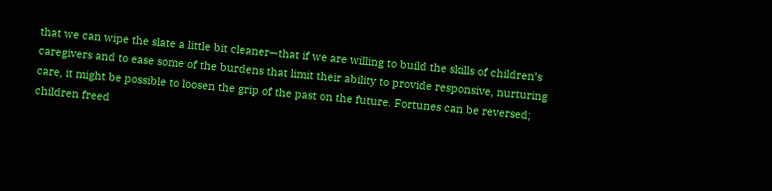that we can wipe the slate a little bit cleaner—that if we are willing to build the skills of children’s caregivers and to ease some of the burdens that limit their ability to provide responsive, nurturing care, it might be possible to loosen the grip of the past on the future. Fortunes can be reversed; children freed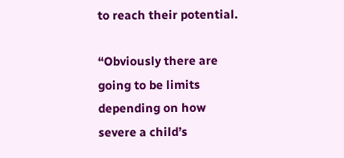to reach their potential.

“Obviously there are going to be limits depending on how severe a child’s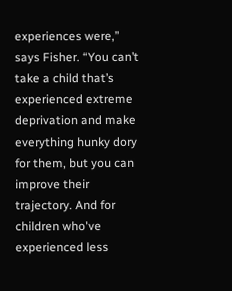experiences were,” says Fisher. “You can’t take a child that’s experienced extreme deprivation and make everything hunky dory for them, but you can improve their trajectory. And for children who've experienced less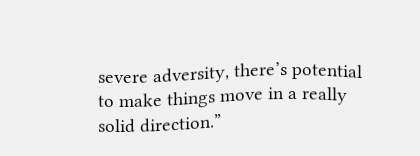severe adversity, there’s potential to make things move in a really solid direction.”